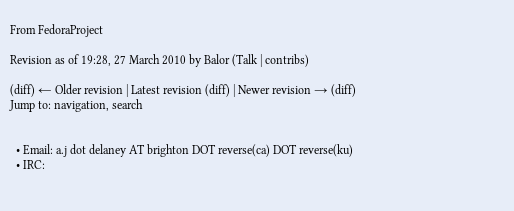From FedoraProject

Revision as of 19:28, 27 March 2010 by Balor (Talk | contribs)

(diff) ← Older revision | Latest revision (diff) | Newer revision → (diff)
Jump to: navigation, search


  • Email: a.j dot delaney AT brighton DOT reverse(ca) DOT reverse(ku)
  • IRC: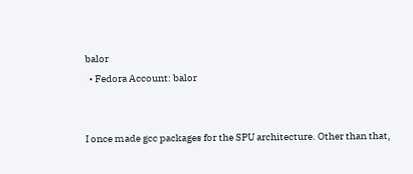balor
  • Fedora Account: balor


I once made gcc packages for the SPU architecture. Other than that,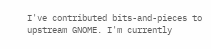I've contributed bits-and-pieces to upstream GNOME. I'm currently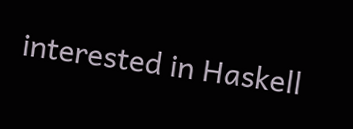interested in Haskell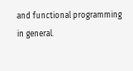and functional programming in general.